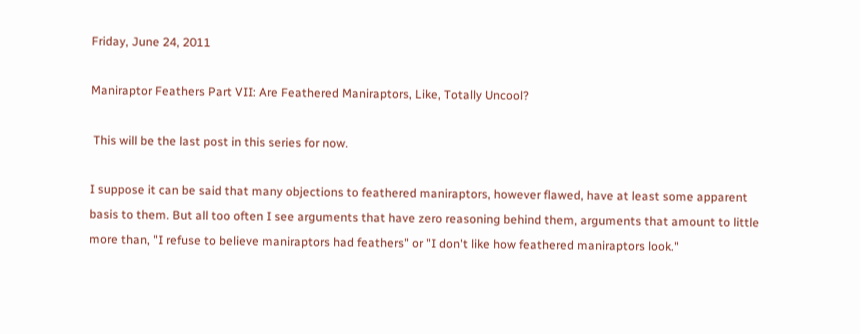Friday, June 24, 2011

Maniraptor Feathers Part VII: Are Feathered Maniraptors, Like, Totally Uncool?

 This will be the last post in this series for now.

I suppose it can be said that many objections to feathered maniraptors, however flawed, have at least some apparent basis to them. But all too often I see arguments that have zero reasoning behind them, arguments that amount to little more than, "I refuse to believe maniraptors had feathers" or "I don't like how feathered maniraptors look."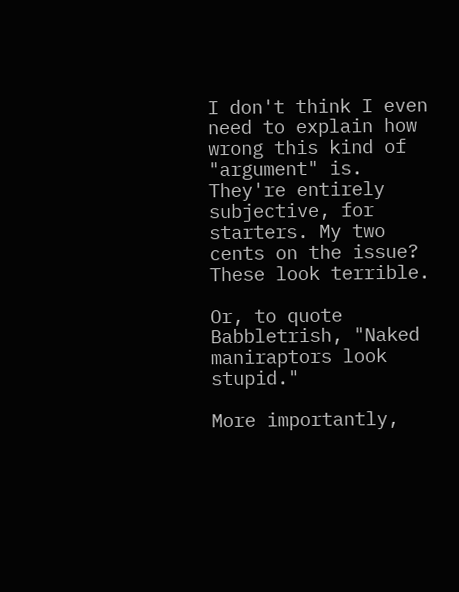I don't think I even need to explain how wrong this kind of "argument" is. They're entirely subjective, for starters. My two cents on the issue? These look terrible.

Or, to quote Babbletrish, "Naked maniraptors look stupid."

More importantly,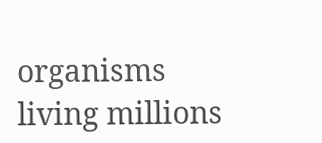organisms living millions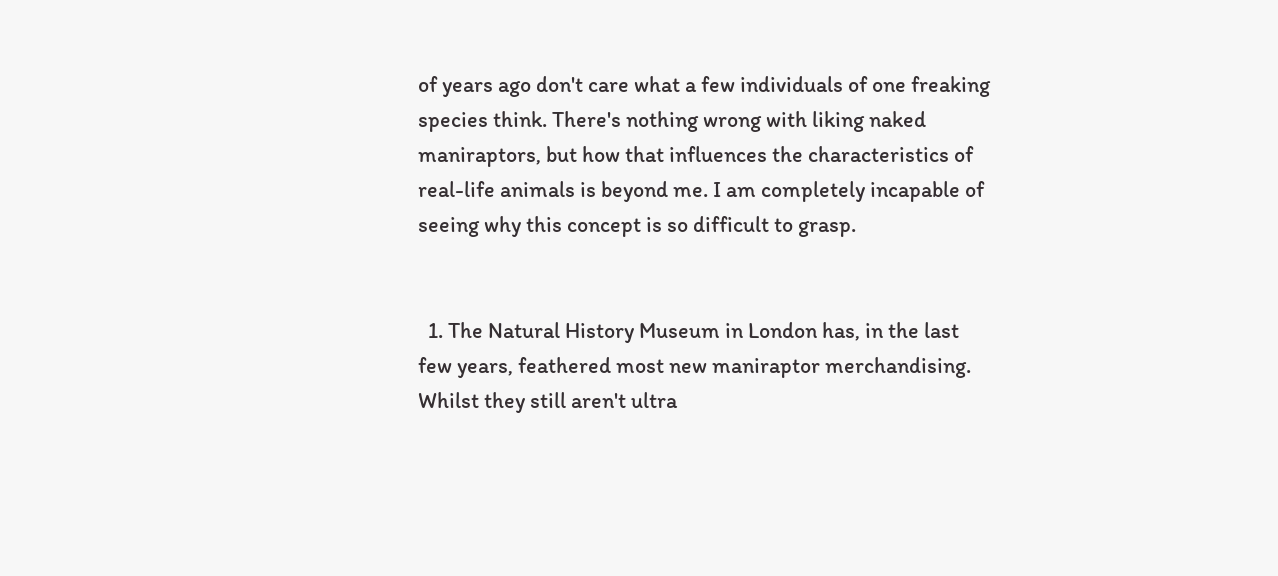of years ago don't care what a few individuals of one freaking species think. There's nothing wrong with liking naked maniraptors, but how that influences the characteristics of real-life animals is beyond me. I am completely incapable of seeing why this concept is so difficult to grasp.


  1. The Natural History Museum in London has, in the last few years, feathered most new maniraptor merchandising. Whilst they still aren't ultra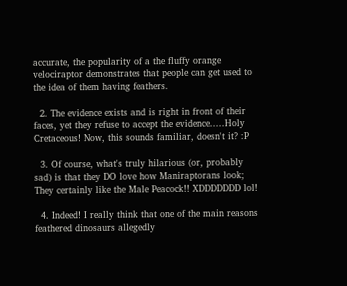accurate, the popularity of a the fluffy orange velociraptor demonstrates that people can get used to the idea of them having feathers.

  2. The evidence exists and is right in front of their faces, yet they refuse to accept the evidence.....Holy Cretaceous! Now, this sounds familiar, doesn't it? :P

  3. Of course, what's truly hilarious (or, probably sad) is that they DO love how Maniraptorans look; They certainly like the Male Peacock!! XDDDDDDD lol!

  4. Indeed! I really think that one of the main reasons feathered dinosaurs allegedly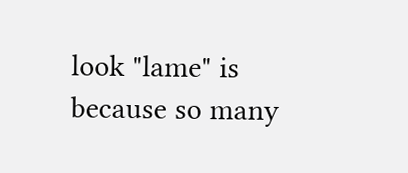look "lame" is because so many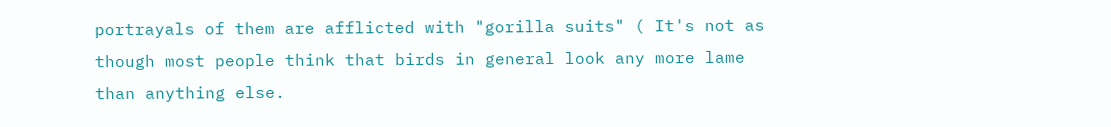portrayals of them are afflicted with "gorilla suits" ( It's not as though most people think that birds in general look any more lame than anything else.